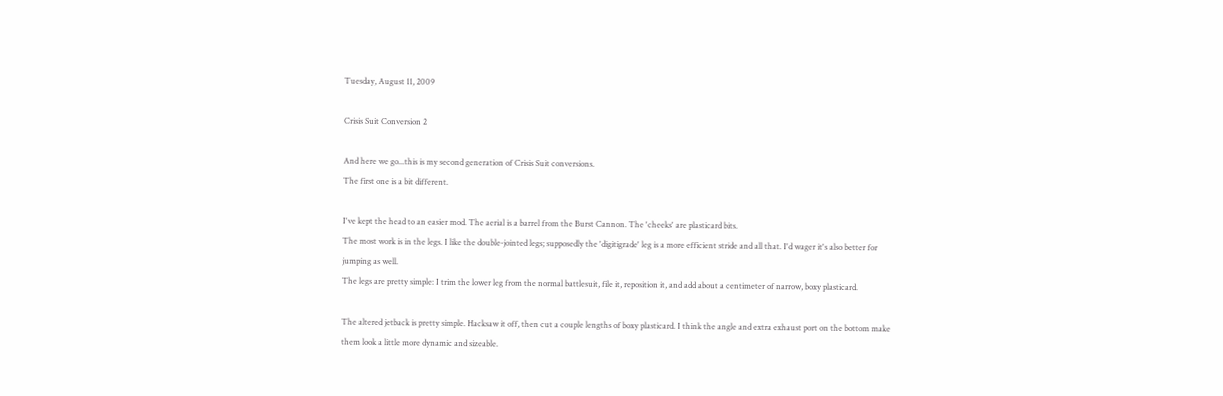Tuesday, August 11, 2009

Crisis Suit Conversion 2

And here we go...this is my second generation of Crisis Suit conversions.
The first one is a bit different.

I've kept the head to an easier mod. The aerial is a barrel from the Burst Cannon. The 'cheeks' are plasticard bits.
The most work is in the legs. I like the double-jointed legs; supposedly the 'digitigrade' leg is a more efficient stride and all that. I'd wager it's also better for jumping as well.
The legs are pretty simple: I trim the lower leg from the normal battlesuit, file it, reposition it, and add about a centimeter of narrow, boxy plasticard.

The altered jetback is pretty simple. Hacksaw it off, then cut a couple lengths of boxy plasticard. I think the angle and extra exhaust port on the bottom make them look a little more dynamic and sizeable.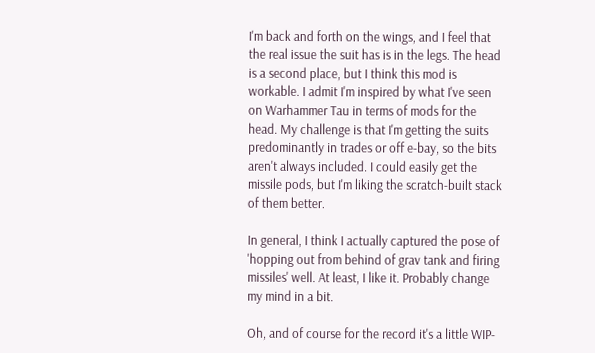I'm back and forth on the wings, and I feel that the real issue the suit has is in the legs. The head is a second place, but I think this mod is workable. I admit I'm inspired by what I've seen on Warhammer Tau in terms of mods for the head. My challenge is that I'm getting the suits predominantly in trades or off e-bay, so the bits aren't always included. I could easily get the missile pods, but I'm liking the scratch-built stack of them better.

In general, I think I actually captured the pose of 'hopping out from behind of grav tank and firing missiles' well. At least, I like it. Probably change my mind in a bit.

Oh, and of course for the record it's a little WIP-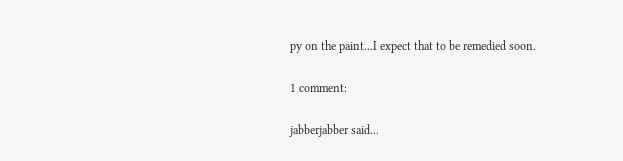py on the paint...I expect that to be remedied soon.

1 comment:

jabberjabber said...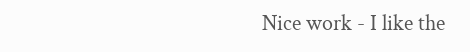Nice work - I like the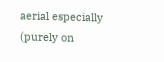aerial especially (purely on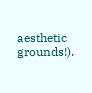aesthetic grounds!).